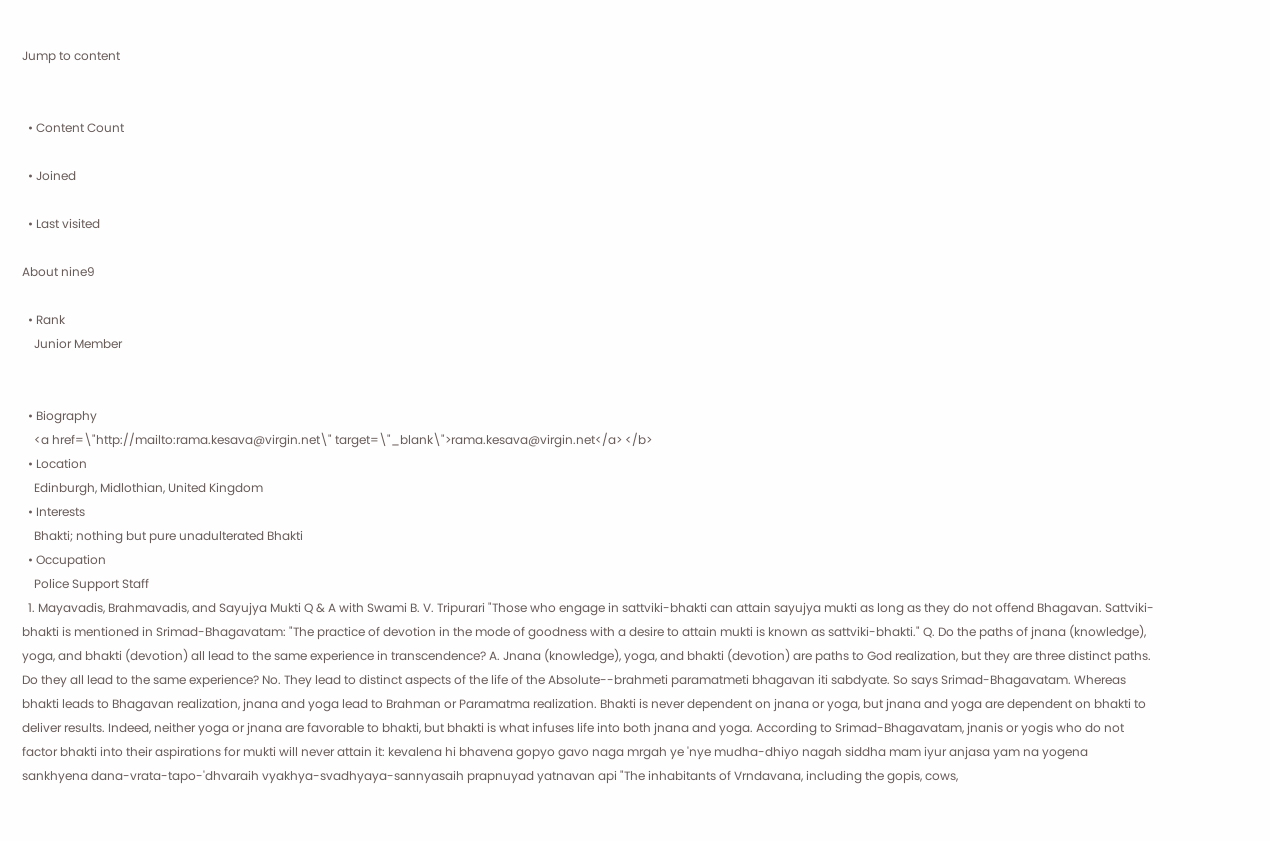Jump to content


  • Content Count

  • Joined

  • Last visited

About nine9

  • Rank
    Junior Member


  • Biography
    <a href=\"http://mailto:rama.kesava@virgin.net\" target=\"_blank\">rama.kesava@virgin.net</a> </b>
  • Location
    Edinburgh, Midlothian, United Kingdom
  • Interests
    Bhakti; nothing but pure unadulterated Bhakti
  • Occupation
    Police Support Staff
  1. Mayavadis, Brahmavadis, and Sayujya Mukti Q & A with Swami B. V. Tripurari "Those who engage in sattviki-bhakti can attain sayujya mukti as long as they do not offend Bhagavan. Sattviki-bhakti is mentioned in Srimad-Bhagavatam: "The practice of devotion in the mode of goodness with a desire to attain mukti is known as sattviki-bhakti." Q. Do the paths of jnana (knowledge), yoga, and bhakti (devotion) all lead to the same experience in transcendence? A. Jnana (knowledge), yoga, and bhakti (devotion) are paths to God realization, but they are three distinct paths. Do they all lead to the same experience? No. They lead to distinct aspects of the life of the Absolute--brahmeti paramatmeti bhagavan iti sabdyate. So says Srimad-Bhagavatam. Whereas bhakti leads to Bhagavan realization, jnana and yoga lead to Brahman or Paramatma realization. Bhakti is never dependent on jnana or yoga, but jnana and yoga are dependent on bhakti to deliver results. Indeed, neither yoga or jnana are favorable to bhakti, but bhakti is what infuses life into both jnana and yoga. According to Srimad-Bhagavatam, jnanis or yogis who do not factor bhakti into their aspirations for mukti will never attain it: kevalena hi bhavena gopyo gavo naga mrgah ye 'nye mudha-dhiyo nagah siddha mam iyur anjasa yam na yogena sankhyena dana-vrata-tapo-'dhvaraih vyakhya-svadhyaya-sannyasaih prapnuyad yatnavan api "The inhabitants of Vrndavana, including the gopis, cows,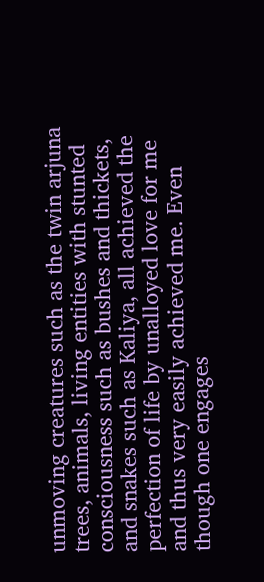unmoving creatures such as the twin arjuna trees, animals, living entities with stunted consciousness such as bushes and thickets, and snakes such as Kaliya, all achieved the perfection of life by unalloyed love for me and thus very easily achieved me. Even though one engages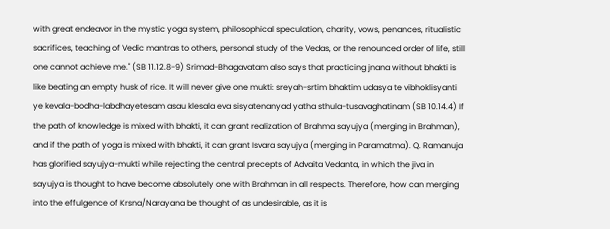with great endeavor in the mystic yoga system, philosophical speculation, charity, vows, penances, ritualistic sacrifices, teaching of Vedic mantras to others, personal study of the Vedas, or the renounced order of life, still one cannot achieve me." (SB 11.12.8-9) Srimad-Bhagavatam also says that practicing jnana without bhakti is like beating an empty husk of rice. It will never give one mukti: sreyah-srtim bhaktim udasya te vibhoklisyanti ye kevala-bodha-labdhayetesam asau klesala eva sisyatenanyad yatha sthula-tusavaghatinam (SB 10.14.4) If the path of knowledge is mixed with bhakti, it can grant realization of Brahma sayujya (merging in Brahman), and if the path of yoga is mixed with bhakti, it can grant Isvara sayujya (merging in Paramatma). Q. Ramanuja has glorified sayujya-mukti while rejecting the central precepts of Advaita Vedanta, in which the jiva in sayujya is thought to have become absolutely one with Brahman in all respects. Therefore, how can merging into the effulgence of Krsna/Narayana be thought of as undesirable, as it is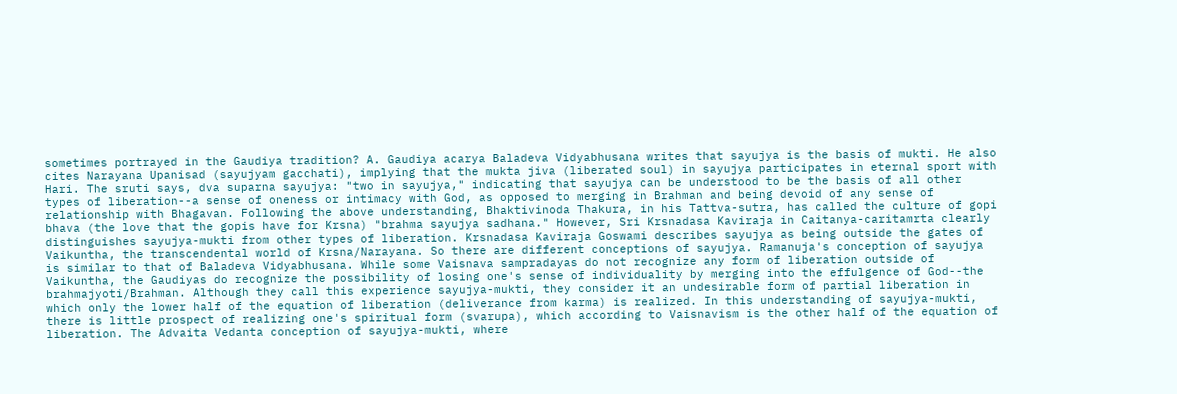sometimes portrayed in the Gaudiya tradition? A. Gaudiya acarya Baladeva Vidyabhusana writes that sayujya is the basis of mukti. He also cites Narayana Upanisad (sayujyam gacchati), implying that the mukta jiva (liberated soul) in sayujya participates in eternal sport with Hari. The sruti says, dva suparna sayujya: "two in sayujya," indicating that sayujya can be understood to be the basis of all other types of liberation--a sense of oneness or intimacy with God, as opposed to merging in Brahman and being devoid of any sense of relationship with Bhagavan. Following the above understanding, Bhaktivinoda Thakura, in his Tattva-sutra, has called the culture of gopi bhava (the love that the gopis have for Krsna) "brahma sayujya sadhana." However, Sri Krsnadasa Kaviraja in Caitanya-caritamrta clearly distinguishes sayujya-mukti from other types of liberation. Krsnadasa Kaviraja Goswami describes sayujya as being outside the gates of Vaikuntha, the transcendental world of Krsna/Narayana. So there are different conceptions of sayujya. Ramanuja's conception of sayujya is similar to that of Baladeva Vidyabhusana. While some Vaisnava sampradayas do not recognize any form of liberation outside of Vaikuntha, the Gaudiyas do recognize the possibility of losing one's sense of individuality by merging into the effulgence of God--the brahmajyoti/Brahman. Although they call this experience sayujya-mukti, they consider it an undesirable form of partial liberation in which only the lower half of the equation of liberation (deliverance from karma) is realized. In this understanding of sayujya-mukti, there is little prospect of realizing one's spiritual form (svarupa), which according to Vaisnavism is the other half of the equation of liberation. The Advaita Vedanta conception of sayujya-mukti, where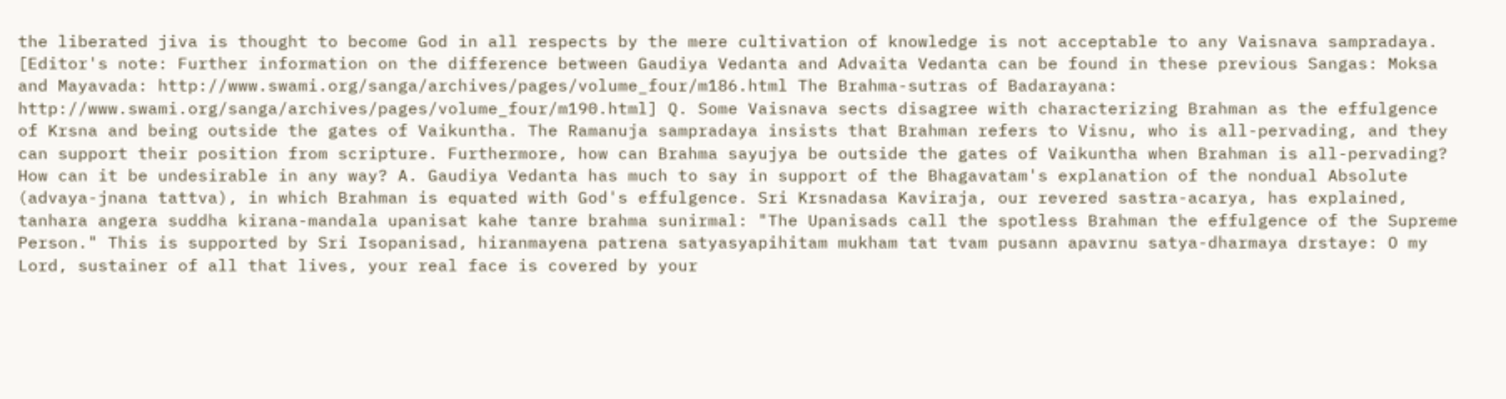the liberated jiva is thought to become God in all respects by the mere cultivation of knowledge is not acceptable to any Vaisnava sampradaya. [Editor's note: Further information on the difference between Gaudiya Vedanta and Advaita Vedanta can be found in these previous Sangas: Moksa and Mayavada: http://www.swami.org/sanga/archives/pages/volume_four/m186.html The Brahma-sutras of Badarayana: http://www.swami.org/sanga/archives/pages/volume_four/m190.html] Q. Some Vaisnava sects disagree with characterizing Brahman as the effulgence of Krsna and being outside the gates of Vaikuntha. The Ramanuja sampradaya insists that Brahman refers to Visnu, who is all-pervading, and they can support their position from scripture. Furthermore, how can Brahma sayujya be outside the gates of Vaikuntha when Brahman is all-pervading? How can it be undesirable in any way? A. Gaudiya Vedanta has much to say in support of the Bhagavatam's explanation of the nondual Absolute (advaya-jnana tattva), in which Brahman is equated with God's effulgence. Sri Krsnadasa Kaviraja, our revered sastra-acarya, has explained, tanhara angera suddha kirana-mandala upanisat kahe tanre brahma sunirmal: "The Upanisads call the spotless Brahman the effulgence of the Supreme Person." This is supported by Sri Isopanisad, hiranmayena patrena satyasyapihitam mukham tat tvam pusann apavrnu satya-dharmaya drstaye: O my Lord, sustainer of all that lives, your real face is covered by your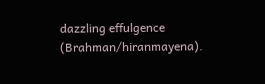dazzling effulgence (Brahman/hiranmayena).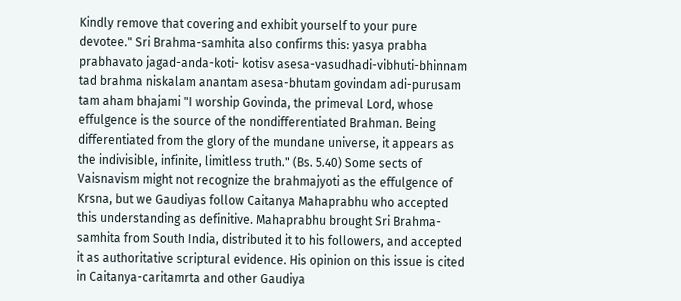Kindly remove that covering and exhibit yourself to your pure devotee." Sri Brahma-samhita also confirms this: yasya prabha prabhavato jagad-anda-koti- kotisv asesa-vasudhadi-vibhuti-bhinnam tad brahma niskalam anantam asesa-bhutam govindam adi-purusam tam aham bhajami "I worship Govinda, the primeval Lord, whose effulgence is the source of the nondifferentiated Brahman. Being differentiated from the glory of the mundane universe, it appears as the indivisible, infinite, limitless truth." (Bs. 5.40) Some sects of Vaisnavism might not recognize the brahmajyoti as the effulgence of Krsna, but we Gaudiyas follow Caitanya Mahaprabhu who accepted this understanding as definitive. Mahaprabhu brought Sri Brahma-samhita from South India, distributed it to his followers, and accepted it as authoritative scriptural evidence. His opinion on this issue is cited in Caitanya-caritamrta and other Gaudiya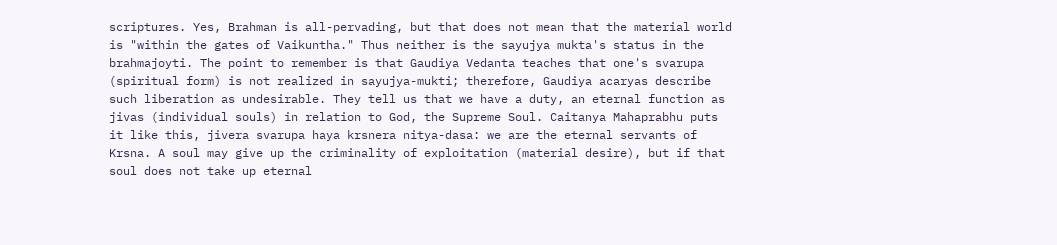scriptures. Yes, Brahman is all-pervading, but that does not mean that the material world is "within the gates of Vaikuntha." Thus neither is the sayujya mukta's status in the brahmajoyti. The point to remember is that Gaudiya Vedanta teaches that one's svarupa (spiritual form) is not realized in sayujya-mukti; therefore, Gaudiya acaryas describe such liberation as undesirable. They tell us that we have a duty, an eternal function as jivas (individual souls) in relation to God, the Supreme Soul. Caitanya Mahaprabhu puts it like this, jivera svarupa haya krsnera nitya-dasa: we are the eternal servants of Krsna. A soul may give up the criminality of exploitation (material desire), but if that soul does not take up eternal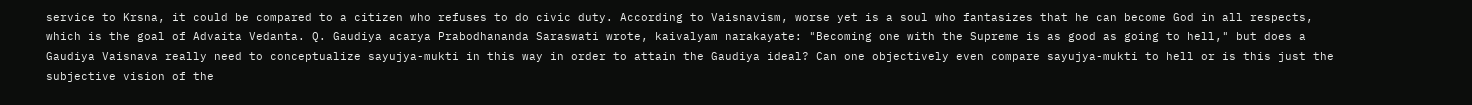service to Krsna, it could be compared to a citizen who refuses to do civic duty. According to Vaisnavism, worse yet is a soul who fantasizes that he can become God in all respects, which is the goal of Advaita Vedanta. Q. Gaudiya acarya Prabodhananda Saraswati wrote, kaivalyam narakayate: "Becoming one with the Supreme is as good as going to hell," but does a Gaudiya Vaisnava really need to conceptualize sayujya-mukti in this way in order to attain the Gaudiya ideal? Can one objectively even compare sayujya-mukti to hell or is this just the subjective vision of the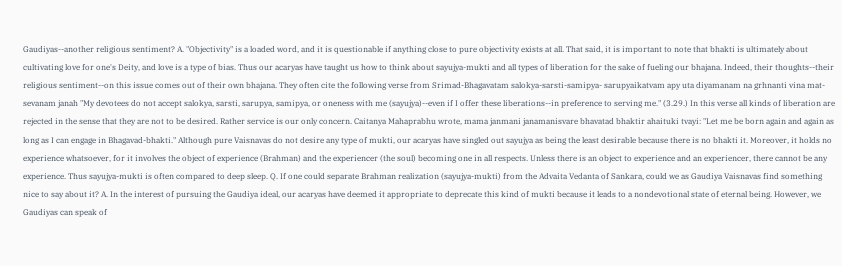Gaudiyas--another religious sentiment? A. "Objectivity" is a loaded word, and it is questionable if anything close to pure objectivity exists at all. That said, it is important to note that bhakti is ultimately about cultivating love for one's Deity, and love is a type of bias. Thus our acaryas have taught us how to think about sayujya-mukti and all types of liberation for the sake of fueling our bhajana. Indeed, their thoughts--their religious sentiment--on this issue comes out of their own bhajana. They often cite the following verse from Srimad-Bhagavatam salokya-sarsti-samipya- sarupyaikatvam apy uta diyamanam na grhnanti vina mat-sevanam janah "My devotees do not accept salokya, sarsti, sarupya, samipya, or oneness with me (sayujya)--even if I offer these liberations--in preference to serving me." (3.29.) In this verse all kinds of liberation are rejected in the sense that they are not to be desired. Rather service is our only concern. Caitanya Mahaprabhu wrote, mama janmani janamanisvare bhavatad bhaktir ahaituki tvayi: "Let me be born again and again as long as I can engage in Bhagavad-bhakti." Although pure Vaisnavas do not desire any type of mukti, our acaryas have singled out sayujya as being the least desirable because there is no bhakti it. Moreover, it holds no experience whatsoever, for it involves the object of experience (Brahman) and the experiencer (the soul) becoming one in all respects. Unless there is an object to experience and an experiencer, there cannot be any experience. Thus sayujya-mukti is often compared to deep sleep. Q. If one could separate Brahman realization (sayujya-mukti) from the Advaita Vedanta of Sankara, could we as Gaudiya Vaisnavas find something nice to say about it? A. In the interest of pursuing the Gaudiya ideal, our acaryas have deemed it appropriate to deprecate this kind of mukti because it leads to a nondevotional state of eternal being. However, we Gaudiyas can speak of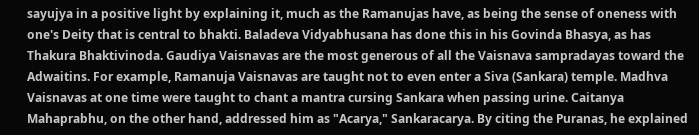sayujya in a positive light by explaining it, much as the Ramanujas have, as being the sense of oneness with one's Deity that is central to bhakti. Baladeva Vidyabhusana has done this in his Govinda Bhasya, as has Thakura Bhaktivinoda. Gaudiya Vaisnavas are the most generous of all the Vaisnava sampradayas toward the Adwaitins. For example, Ramanuja Vaisnavas are taught not to even enter a Siva (Sankara) temple. Madhva Vaisnavas at one time were taught to chant a mantra cursing Sankara when passing urine. Caitanya Mahaprabhu, on the other hand, addressed him as "Acarya," Sankaracarya. By citing the Puranas, he explained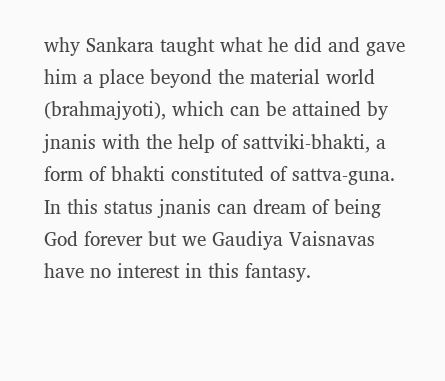why Sankara taught what he did and gave him a place beyond the material world (brahmajyoti), which can be attained by jnanis with the help of sattviki-bhakti, a form of bhakti constituted of sattva-guna. In this status jnanis can dream of being God forever but we Gaudiya Vaisnavas have no interest in this fantasy.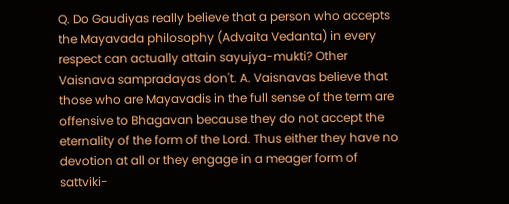Q. Do Gaudiyas really believe that a person who accepts the Mayavada philosophy (Advaita Vedanta) in every respect can actually attain sayujya-mukti? Other Vaisnava sampradayas don't. A. Vaisnavas believe that those who are Mayavadis in the full sense of the term are offensive to Bhagavan because they do not accept the eternality of the form of the Lord. Thus either they have no devotion at all or they engage in a meager form of sattviki-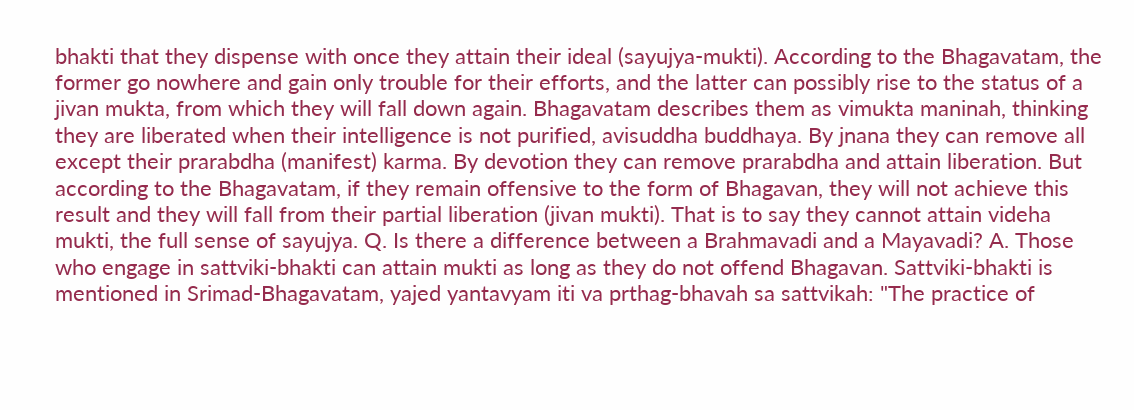bhakti that they dispense with once they attain their ideal (sayujya-mukti). According to the Bhagavatam, the former go nowhere and gain only trouble for their efforts, and the latter can possibly rise to the status of a jivan mukta, from which they will fall down again. Bhagavatam describes them as vimukta maninah, thinking they are liberated when their intelligence is not purified, avisuddha buddhaya. By jnana they can remove all except their prarabdha (manifest) karma. By devotion they can remove prarabdha and attain liberation. But according to the Bhagavatam, if they remain offensive to the form of Bhagavan, they will not achieve this result and they will fall from their partial liberation (jivan mukti). That is to say they cannot attain videha mukti, the full sense of sayujya. Q. Is there a difference between a Brahmavadi and a Mayavadi? A. Those who engage in sattviki-bhakti can attain mukti as long as they do not offend Bhagavan. Sattviki-bhakti is mentioned in Srimad-Bhagavatam, yajed yantavyam iti va prthag-bhavah sa sattvikah: "The practice of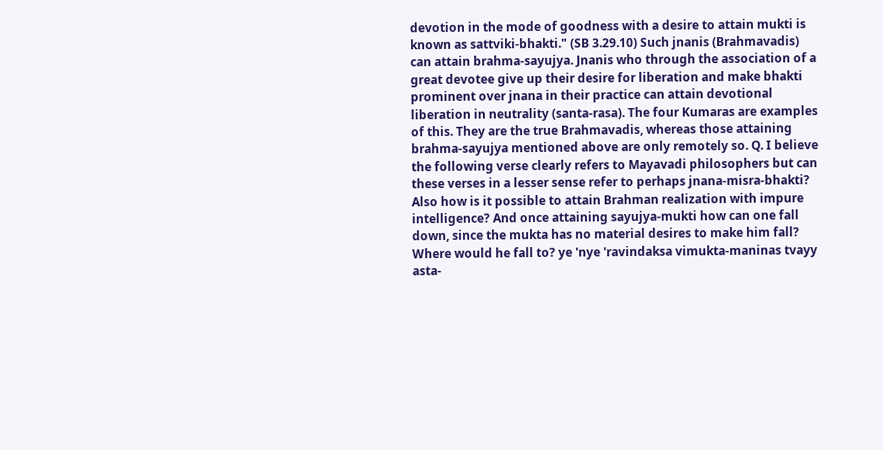devotion in the mode of goodness with a desire to attain mukti is known as sattviki-bhakti." (SB 3.29.10) Such jnanis (Brahmavadis) can attain brahma-sayujya. Jnanis who through the association of a great devotee give up their desire for liberation and make bhakti prominent over jnana in their practice can attain devotional liberation in neutrality (santa-rasa). The four Kumaras are examples of this. They are the true Brahmavadis, whereas those attaining brahma-sayujya mentioned above are only remotely so. Q. I believe the following verse clearly refers to Mayavadi philosophers but can these verses in a lesser sense refer to perhaps jnana-misra-bhakti? Also how is it possible to attain Brahman realization with impure intelligence? And once attaining sayujya-mukti how can one fall down, since the mukta has no material desires to make him fall? Where would he fall to? ye 'nye 'ravindaksa vimukta-maninas tvayy asta-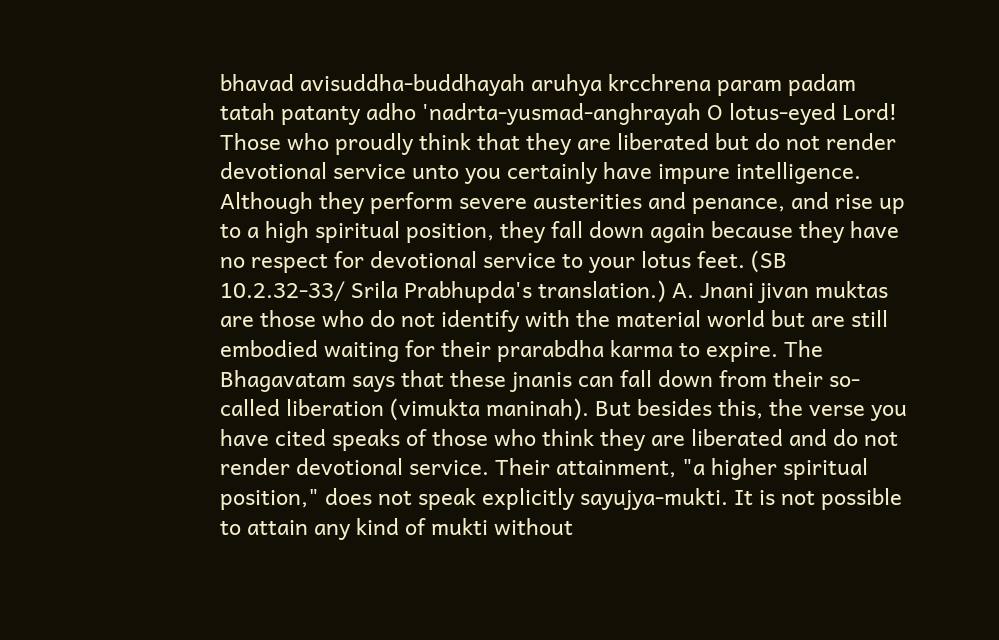bhavad avisuddha-buddhayah aruhya krcchrena param padam tatah patanty adho 'nadrta-yusmad-anghrayah O lotus-eyed Lord! Those who proudly think that they are liberated but do not render devotional service unto you certainly have impure intelligence. Although they perform severe austerities and penance, and rise up to a high spiritual position, they fall down again because they have no respect for devotional service to your lotus feet. (SB 10.2.32-33/ Srila Prabhupda's translation.) A. Jnani jivan muktas are those who do not identify with the material world but are still embodied waiting for their prarabdha karma to expire. The Bhagavatam says that these jnanis can fall down from their so-called liberation (vimukta maninah). But besides this, the verse you have cited speaks of those who think they are liberated and do not render devotional service. Their attainment, "a higher spiritual position," does not speak explicitly sayujya-mukti. It is not possible to attain any kind of mukti without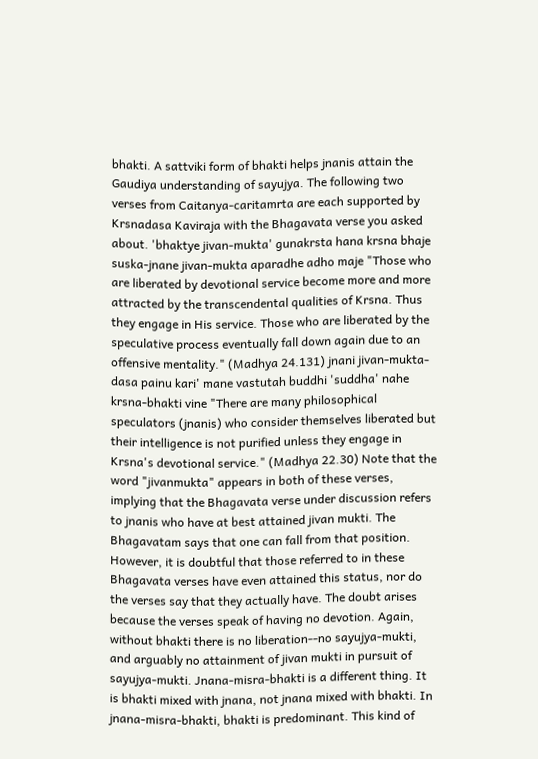bhakti. A sattviki form of bhakti helps jnanis attain the Gaudiya understanding of sayujya. The following two verses from Caitanya-caritamrta are each supported by Krsnadasa Kaviraja with the Bhagavata verse you asked about. 'bhaktye jivan-mukta' gunakrsta hana krsna bhaje suska-jnane jivan-mukta aparadhe adho maje "Those who are liberated by devotional service become more and more attracted by the transcendental qualities of Krsna. Thus they engage in His service. Those who are liberated by the speculative process eventually fall down again due to an offensive mentality." (Madhya 24.131) jnani jivan-mukta-dasa painu kari' mane vastutah buddhi 'suddha' nahe krsna-bhakti vine "There are many philosophical speculators (jnanis) who consider themselves liberated but their intelligence is not purified unless they engage in Krsna's devotional service." (Madhya 22.30) Note that the word "jivanmukta" appears in both of these verses, implying that the Bhagavata verse under discussion refers to jnanis who have at best attained jivan mukti. The Bhagavatam says that one can fall from that position. However, it is doubtful that those referred to in these Bhagavata verses have even attained this status, nor do the verses say that they actually have. The doubt arises because the verses speak of having no devotion. Again, without bhakti there is no liberation--no sayujya-mukti, and arguably no attainment of jivan mukti in pursuit of sayujya-mukti. Jnana-misra-bhakti is a different thing. It is bhakti mixed with jnana, not jnana mixed with bhakti. In jnana-misra-bhakti, bhakti is predominant. This kind of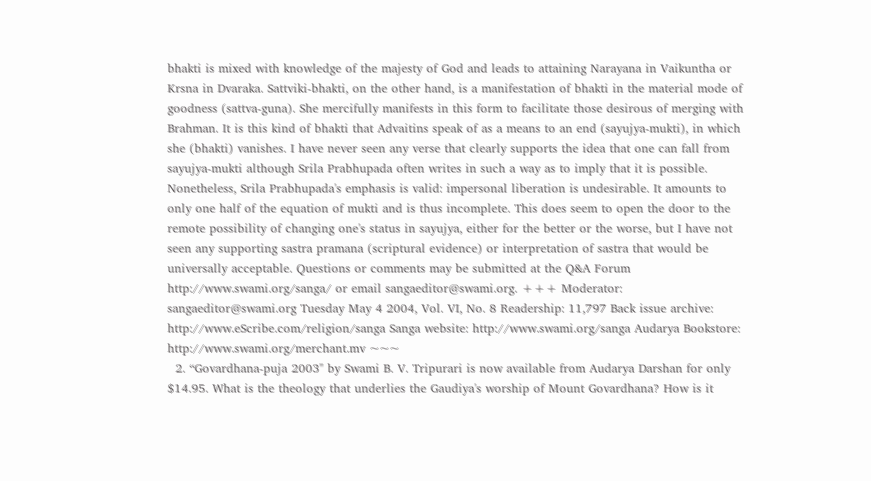bhakti is mixed with knowledge of the majesty of God and leads to attaining Narayana in Vaikuntha or Krsna in Dvaraka. Sattviki-bhakti, on the other hand, is a manifestation of bhakti in the material mode of goodness (sattva-guna). She mercifully manifests in this form to facilitate those desirous of merging with Brahman. It is this kind of bhakti that Advaitins speak of as a means to an end (sayujya-mukti), in which she (bhakti) vanishes. I have never seen any verse that clearly supports the idea that one can fall from sayujya-mukti although Srila Prabhupada often writes in such a way as to imply that it is possible. Nonetheless, Srila Prabhupada's emphasis is valid: impersonal liberation is undesirable. It amounts to only one half of the equation of mukti and is thus incomplete. This does seem to open the door to the remote possibility of changing one's status in sayujya, either for the better or the worse, but I have not seen any supporting sastra pramana (scriptural evidence) or interpretation of sastra that would be universally acceptable. Questions or comments may be submitted at the Q&A Forum http://www.swami.org/sanga/ or email sangaeditor@swami.org. +++ Moderator: sangaeditor@swami.org Tuesday May 4 2004, Vol. VI, No. 8 Readership: 11,797 Back issue archive: http://www.eScribe.com/religion/sanga Sanga website: http://www.swami.org/sanga Audarya Bookstore: http://www.swami.org/merchant.mv ~~~
  2. “Govardhana-puja 2003" by Swami B. V. Tripurari is now available from Audarya Darshan for only $14.95. What is the theology that underlies the Gaudiya's worship of Mount Govardhana? How is it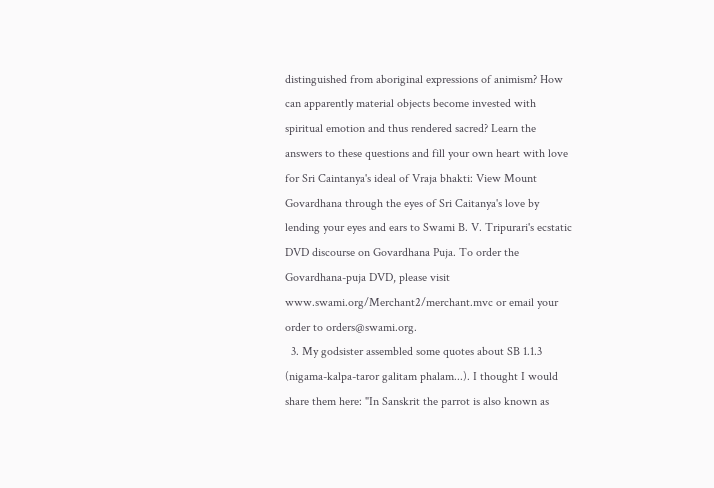distinguished from aboriginal expressions of animism? How can apparently material objects become invested with spiritual emotion and thus rendered sacred? Learn the answers to these questions and fill your own heart with love for Sri Caintanya's ideal of Vraja bhakti: View Mount Govardhana through the eyes of Sri Caitanya's love by lending your eyes and ears to Swami B. V. Tripurari's ecstatic DVD discourse on Govardhana Puja. To order the Govardhana-puja DVD, please visit www.swami.org/Merchant2/merchant.mvc or email your order to orders@swami.org.
  3. My godsister assembled some quotes about SB 1.1.3 (nigama-kalpa-taror galitam phalam...). I thought I would share them here: "In Sanskrit the parrot is also known as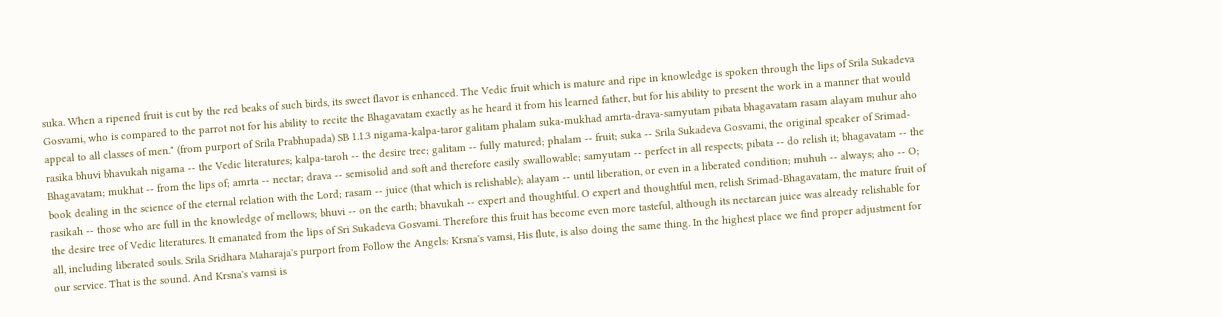suka. When a ripened fruit is cut by the red beaks of such birds, its sweet flavor is enhanced. The Vedic fruit which is mature and ripe in knowledge is spoken through the lips of Srila Sukadeva Gosvami, who is compared to the parrot not for his ability to recite the Bhagavatam exactly as he heard it from his learned father, but for his ability to present the work in a manner that would appeal to all classes of men." (from purport of Srila Prabhupada) SB 1.1.3 nigama-kalpa-taror galitam phalam suka-mukhad amrta-drava-samyutam pibata bhagavatam rasam alayam muhur aho rasika bhuvi bhavukah nigama -- the Vedic literatures; kalpa-taroh -- the desire tree; galitam -- fully matured; phalam -- fruit; suka -- Srila Sukadeva Gosvami, the original speaker of Srimad-Bhagavatam; mukhat -- from the lips of; amrta -- nectar; drava -- semisolid and soft and therefore easily swallowable; samyutam -- perfect in all respects; pibata -- do relish it; bhagavatam -- the book dealing in the science of the eternal relation with the Lord; rasam -- juice (that which is relishable); alayam -- until liberation, or even in a liberated condition; muhuh -- always; aho -- O; rasikah -- those who are full in the knowledge of mellows; bhuvi -- on the earth; bhavukah -- expert and thoughtful. O expert and thoughtful men, relish Srimad-Bhagavatam, the mature fruit of the desire tree of Vedic literatures. It emanated from the lips of Sri Sukadeva Gosvami. Therefore this fruit has become even more tasteful, although its nectarean juice was already relishable for all, including liberated souls. Srila Sridhara Maharaja's purport from Follow the Angels: Krsna's vamsi, His flute, is also doing the same thing. In the highest place we find proper adjustment for our service. That is the sound. And Krsna's vamsi is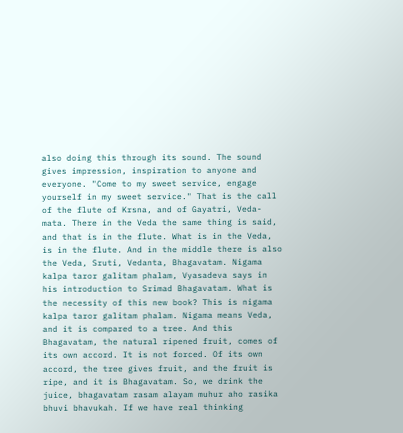also doing this through its sound. The sound gives impression, inspiration to anyone and everyone. "Come to my sweet service, engage yourself in my sweet service." That is the call of the flute of Krsna, and of Gayatri, Veda-mata. There in the Veda the same thing is said, and that is in the flute. What is in the Veda, is in the flute. And in the middle there is also the Veda, Sruti, Vedanta, Bhagavatam. Nigama kalpa taror galitam phalam, Vyasadeva says in his introduction to Srimad Bhagavatam. What is the necessity of this new book? This is nigama kalpa taror galitam phalam. Nigama means Veda, and it is compared to a tree. And this Bhagavatam, the natural ripened fruit, comes of its own accord. It is not forced. Of its own accord, the tree gives fruit, and the fruit is ripe, and it is Bhagavatam. So, we drink the juice, bhagavatam rasam alayam muhur aho rasika bhuvi bhavukah. If we have real thinking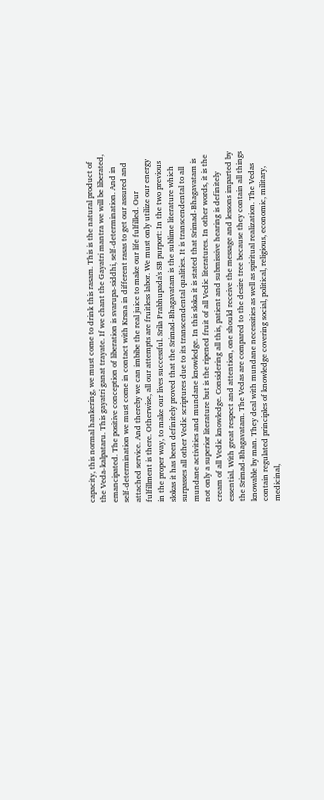capacity, this normal hankering, we must come to drink this rasam. This is the natural product of the Veda-kalpataru. This gayatri ganat trayate. If we chant the Gayatri mantra we will be liberated, emancipated. The positive conception of liberation is svarupa-siddhi, self-determination. And in self-determination we must come in contact with Krsna in different rasas to get our assured and attached service. And thereby we can imbibe the real juice to make our life fulfilled. Our fulfillment is there. Otherwise, all our attempts are fruitless labor. We must only utilize our energy in the proper way, to make our lives successful. Srila Prabhupada's SB purport: In the two previous slokas it has been definitely proved that the Srimad-Bhagavatam is the sublime literature which surpasses all other Vedic scriptures due to its transcendental qualities. It is transcendental to all mundane activities and mundane knowledge. In this sloka it is stated that Srimad-Bhagavatam is not only a superior literature but is the ripened fruit of all Vedic literatures. In other words, it is the cream of all Vedic knowledge. Considering all this, patient and submissive hearing is definitely essential. With great respect and attention, one should receive the message and lessons imparted by the Srimad-Bhagavatam. The Vedas are compared to the desire tree because they contain all things knowable by man. They deal with mundane necessities as well as spiritual realization. The Vedas contain regulated principles of knowledge covering social, political, religious, economic, military, medicinal,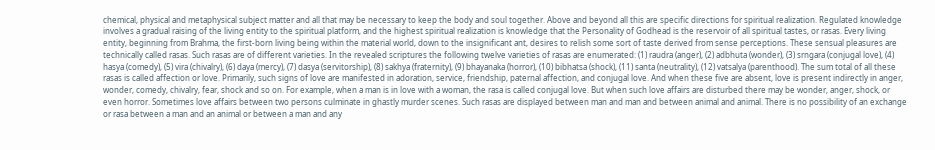chemical, physical and metaphysical subject matter and all that may be necessary to keep the body and soul together. Above and beyond all this are specific directions for spiritual realization. Regulated knowledge involves a gradual raising of the living entity to the spiritual platform, and the highest spiritual realization is knowledge that the Personality of Godhead is the reservoir of all spiritual tastes, or rasas. Every living entity, beginning from Brahma, the first-born living being within the material world, down to the insignificant ant, desires to relish some sort of taste derived from sense perceptions. These sensual pleasures are technically called rasas. Such rasas are of different varieties. In the revealed scriptures the following twelve varieties of rasas are enumerated: (1) raudra (anger), (2) adbhuta (wonder), (3) srngara (conjugal love), (4) hasya (comedy), (5) vira (chivalry), (6) daya (mercy), (7) dasya (servitorship), (8) sakhya (fraternity), (9) bhayanaka (horror), (10) bibhatsa (shock), (11) santa (neutrality), (12) vatsalya (parenthood). The sum total of all these rasas is called affection or love. Primarily, such signs of love are manifested in adoration, service, friendship, paternal affection, and conjugal love. And when these five are absent, love is present indirectly in anger, wonder, comedy, chivalry, fear, shock and so on. For example, when a man is in love with a woman, the rasa is called conjugal love. But when such love affairs are disturbed there may be wonder, anger, shock, or even horror. Sometimes love affairs between two persons culminate in ghastly murder scenes. Such rasas are displayed between man and man and between animal and animal. There is no possibility of an exchange or rasa between a man and an animal or between a man and any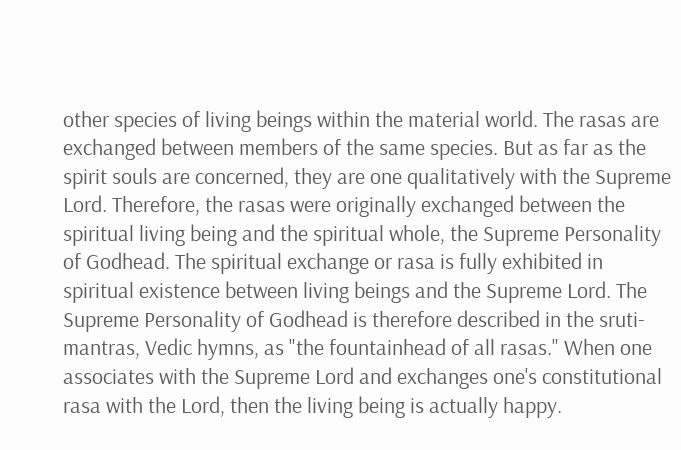other species of living beings within the material world. The rasas are exchanged between members of the same species. But as far as the spirit souls are concerned, they are one qualitatively with the Supreme Lord. Therefore, the rasas were originally exchanged between the spiritual living being and the spiritual whole, the Supreme Personality of Godhead. The spiritual exchange or rasa is fully exhibited in spiritual existence between living beings and the Supreme Lord. The Supreme Personality of Godhead is therefore described in the sruti-mantras, Vedic hymns, as "the fountainhead of all rasas." When one associates with the Supreme Lord and exchanges one's constitutional rasa with the Lord, then the living being is actually happy.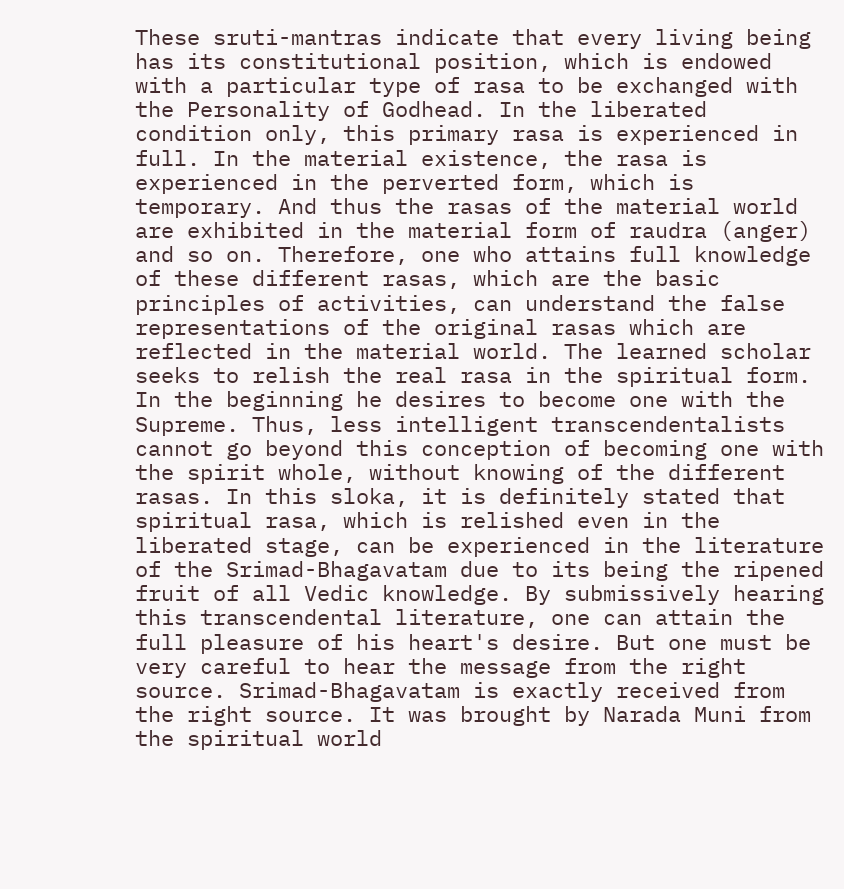These sruti-mantras indicate that every living being has its constitutional position, which is endowed with a particular type of rasa to be exchanged with the Personality of Godhead. In the liberated condition only, this primary rasa is experienced in full. In the material existence, the rasa is experienced in the perverted form, which is temporary. And thus the rasas of the material world are exhibited in the material form of raudra (anger) and so on. Therefore, one who attains full knowledge of these different rasas, which are the basic principles of activities, can understand the false representations of the original rasas which are reflected in the material world. The learned scholar seeks to relish the real rasa in the spiritual form. In the beginning he desires to become one with the Supreme. Thus, less intelligent transcendentalists cannot go beyond this conception of becoming one with the spirit whole, without knowing of the different rasas. In this sloka, it is definitely stated that spiritual rasa, which is relished even in the liberated stage, can be experienced in the literature of the Srimad-Bhagavatam due to its being the ripened fruit of all Vedic knowledge. By submissively hearing this transcendental literature, one can attain the full pleasure of his heart's desire. But one must be very careful to hear the message from the right source. Srimad-Bhagavatam is exactly received from the right source. It was brought by Narada Muni from the spiritual world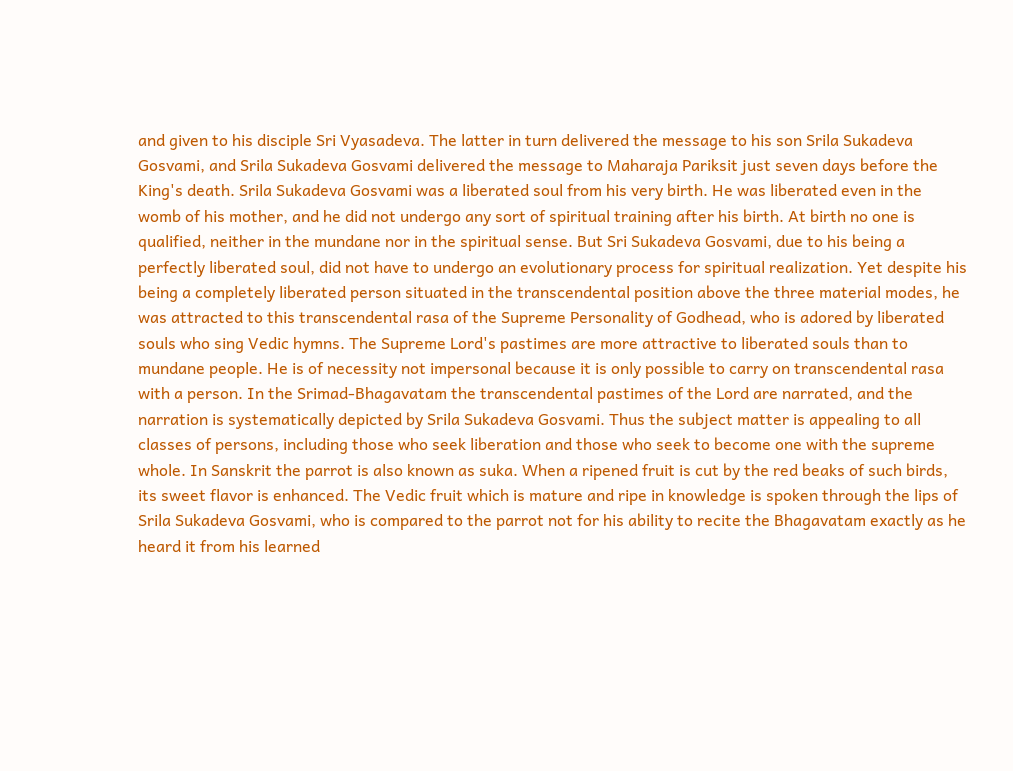and given to his disciple Sri Vyasadeva. The latter in turn delivered the message to his son Srila Sukadeva Gosvami, and Srila Sukadeva Gosvami delivered the message to Maharaja Pariksit just seven days before the King's death. Srila Sukadeva Gosvami was a liberated soul from his very birth. He was liberated even in the womb of his mother, and he did not undergo any sort of spiritual training after his birth. At birth no one is qualified, neither in the mundane nor in the spiritual sense. But Sri Sukadeva Gosvami, due to his being a perfectly liberated soul, did not have to undergo an evolutionary process for spiritual realization. Yet despite his being a completely liberated person situated in the transcendental position above the three material modes, he was attracted to this transcendental rasa of the Supreme Personality of Godhead, who is adored by liberated souls who sing Vedic hymns. The Supreme Lord's pastimes are more attractive to liberated souls than to mundane people. He is of necessity not impersonal because it is only possible to carry on transcendental rasa with a person. In the Srimad-Bhagavatam the transcendental pastimes of the Lord are narrated, and the narration is systematically depicted by Srila Sukadeva Gosvami. Thus the subject matter is appealing to all classes of persons, including those who seek liberation and those who seek to become one with the supreme whole. In Sanskrit the parrot is also known as suka. When a ripened fruit is cut by the red beaks of such birds, its sweet flavor is enhanced. The Vedic fruit which is mature and ripe in knowledge is spoken through the lips of Srila Sukadeva Gosvami, who is compared to the parrot not for his ability to recite the Bhagavatam exactly as he heard it from his learned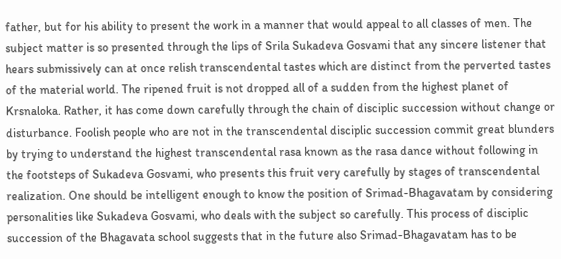father, but for his ability to present the work in a manner that would appeal to all classes of men. The subject matter is so presented through the lips of Srila Sukadeva Gosvami that any sincere listener that hears submissively can at once relish transcendental tastes which are distinct from the perverted tastes of the material world. The ripened fruit is not dropped all of a sudden from the highest planet of Krsnaloka. Rather, it has come down carefully through the chain of disciplic succession without change or disturbance. Foolish people who are not in the transcendental disciplic succession commit great blunders by trying to understand the highest transcendental rasa known as the rasa dance without following in the footsteps of Sukadeva Gosvami, who presents this fruit very carefully by stages of transcendental realization. One should be intelligent enough to know the position of Srimad-Bhagavatam by considering personalities like Sukadeva Gosvami, who deals with the subject so carefully. This process of disciplic succession of the Bhagavata school suggests that in the future also Srimad-Bhagavatam has to be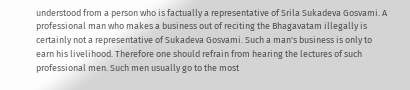understood from a person who is factually a representative of Srila Sukadeva Gosvami. A professional man who makes a business out of reciting the Bhagavatam illegally is certainly not a representative of Sukadeva Gosvami. Such a man's business is only to earn his livelihood. Therefore one should refrain from hearing the lectures of such professional men. Such men usually go to the most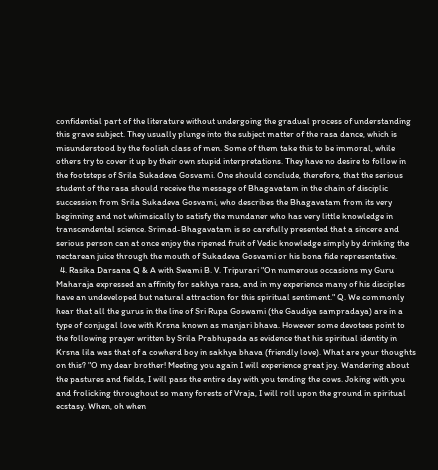confidential part of the literature without undergoing the gradual process of understanding this grave subject. They usually plunge into the subject matter of the rasa dance, which is misunderstood by the foolish class of men. Some of them take this to be immoral, while others try to cover it up by their own stupid interpretations. They have no desire to follow in the footsteps of Srila Sukadeva Gosvami. One should conclude, therefore, that the serious student of the rasa should receive the message of Bhagavatam in the chain of disciplic succession from Srila Sukadeva Gosvami, who describes the Bhagavatam from its very beginning and not whimsically to satisfy the mundaner who has very little knowledge in transcendental science. Srimad-Bhagavatam is so carefully presented that a sincere and serious person can at once enjoy the ripened fruit of Vedic knowledge simply by drinking the nectarean juice through the mouth of Sukadeva Gosvami or his bona fide representative.
  4. Rasika Darsana Q & A with Swami B. V. Tripurari "On numerous occasions my Guru Maharaja expressed an affinity for sakhya rasa, and in my experience many of his disciples have an undeveloped but natural attraction for this spiritual sentiment." Q. We commonly hear that all the gurus in the line of Sri Rupa Goswami (the Gaudiya sampradaya) are in a type of conjugal love with Krsna known as manjari bhava. However some devotees point to the following prayer written by Srila Prabhupada as evidence that his spiritual identity in Krsna lila was that of a cowherd boy in sakhya bhava (friendly love). What are your thoughts on this? "O my dear brother! Meeting you again I will experience great joy. Wandering about the pastures and fields, I will pass the entire day with you tending the cows. Joking with you and frolicking throughout so many forests of Vraja, I will roll upon the ground in spiritual ecstasy. When, oh when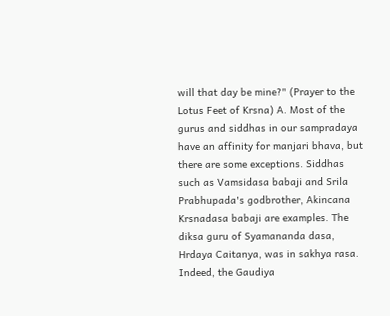will that day be mine?" (Prayer to the Lotus Feet of Krsna) A. Most of the gurus and siddhas in our sampradaya have an affinity for manjari bhava, but there are some exceptions. Siddhas such as Vamsidasa babaji and Srila Prabhupada's godbrother, Akincana Krsnadasa babaji are examples. The diksa guru of Syamananda dasa, Hrdaya Caitanya, was in sakhya rasa. Indeed, the Gaudiya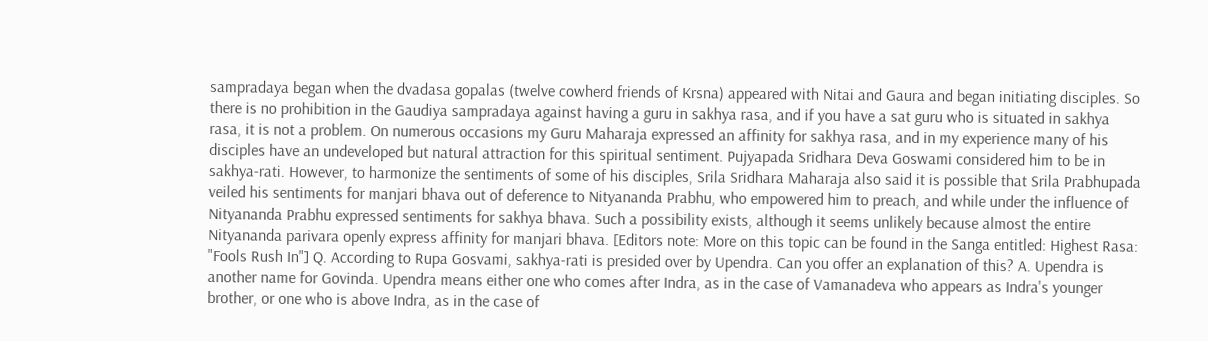sampradaya began when the dvadasa gopalas (twelve cowherd friends of Krsna) appeared with Nitai and Gaura and began initiating disciples. So there is no prohibition in the Gaudiya sampradaya against having a guru in sakhya rasa, and if you have a sat guru who is situated in sakhya rasa, it is not a problem. On numerous occasions my Guru Maharaja expressed an affinity for sakhya rasa, and in my experience many of his disciples have an undeveloped but natural attraction for this spiritual sentiment. Pujyapada Sridhara Deva Goswami considered him to be in sakhya-rati. However, to harmonize the sentiments of some of his disciples, Srila Sridhara Maharaja also said it is possible that Srila Prabhupada veiled his sentiments for manjari bhava out of deference to Nityananda Prabhu, who empowered him to preach, and while under the influence of Nityananda Prabhu expressed sentiments for sakhya bhava. Such a possibility exists, although it seems unlikely because almost the entire Nityananda parivara openly express affinity for manjari bhava. [Editors note: More on this topic can be found in the Sanga entitled: Highest Rasa: "Fools Rush In"] Q. According to Rupa Gosvami, sakhya-rati is presided over by Upendra. Can you offer an explanation of this? A. Upendra is another name for Govinda. Upendra means either one who comes after Indra, as in the case of Vamanadeva who appears as Indra's younger brother, or one who is above Indra, as in the case of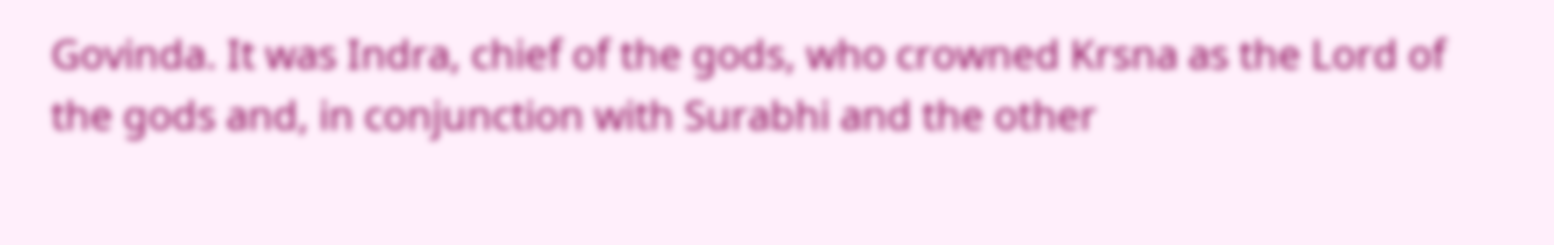Govinda. It was Indra, chief of the gods, who crowned Krsna as the Lord of the gods and, in conjunction with Surabhi and the other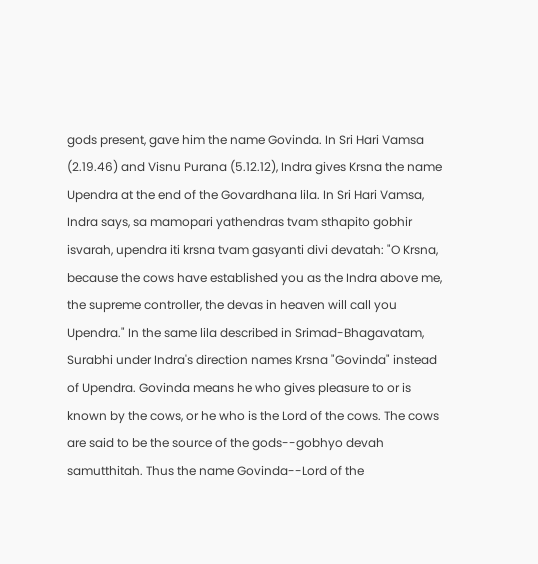gods present, gave him the name Govinda. In Sri Hari Vamsa (2.19.46) and Visnu Purana (5.12.12), Indra gives Krsna the name Upendra at the end of the Govardhana lila. In Sri Hari Vamsa, Indra says, sa mamopari yathendras tvam sthapito gobhir isvarah, upendra iti krsna tvam gasyanti divi devatah: "O Krsna, because the cows have established you as the Indra above me, the supreme controller, the devas in heaven will call you Upendra." In the same lila described in Srimad-Bhagavatam, Surabhi under Indra's direction names Krsna "Govinda" instead of Upendra. Govinda means he who gives pleasure to or is known by the cows, or he who is the Lord of the cows. The cows are said to be the source of the gods--gobhyo devah samutthitah. Thus the name Govinda--Lord of the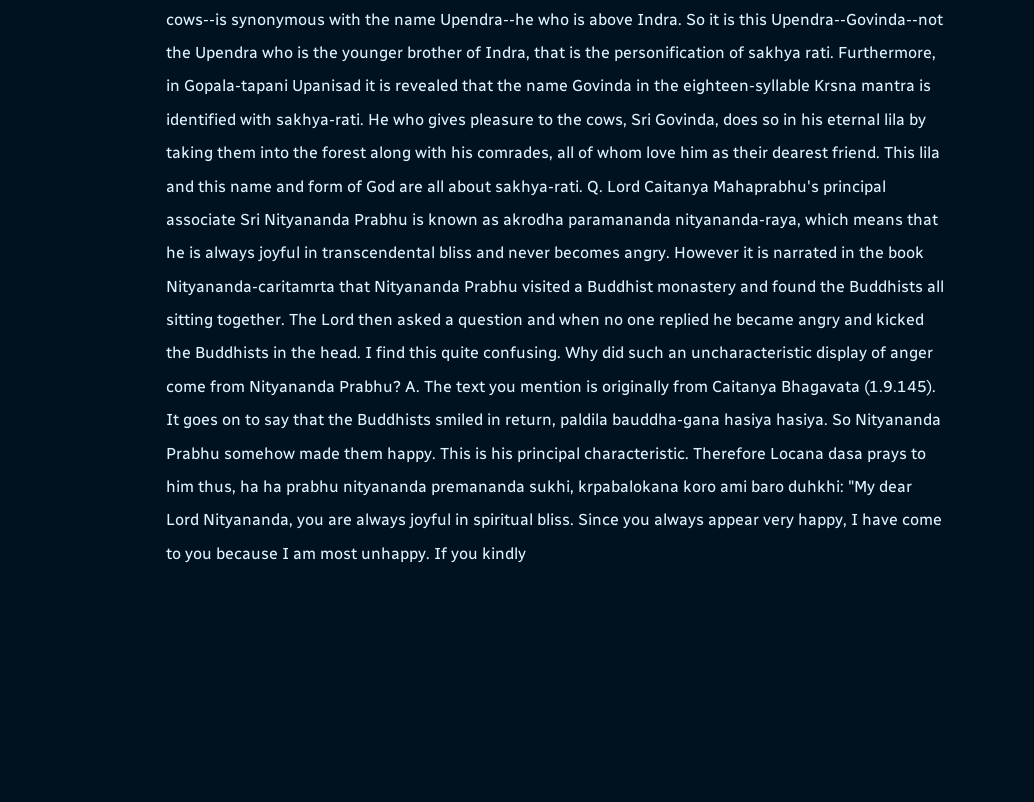cows--is synonymous with the name Upendra--he who is above Indra. So it is this Upendra--Govinda--not the Upendra who is the younger brother of Indra, that is the personification of sakhya rati. Furthermore, in Gopala-tapani Upanisad it is revealed that the name Govinda in the eighteen-syllable Krsna mantra is identified with sakhya-rati. He who gives pleasure to the cows, Sri Govinda, does so in his eternal lila by taking them into the forest along with his comrades, all of whom love him as their dearest friend. This lila and this name and form of God are all about sakhya-rati. Q. Lord Caitanya Mahaprabhu's principal associate Sri Nityananda Prabhu is known as akrodha paramananda nityananda-raya, which means that he is always joyful in transcendental bliss and never becomes angry. However it is narrated in the book Nityananda-caritamrta that Nityananda Prabhu visited a Buddhist monastery and found the Buddhists all sitting together. The Lord then asked a question and when no one replied he became angry and kicked the Buddhists in the head. I find this quite confusing. Why did such an uncharacteristic display of anger come from Nityananda Prabhu? A. The text you mention is originally from Caitanya Bhagavata (1.9.145). It goes on to say that the Buddhists smiled in return, paldila bauddha-gana hasiya hasiya. So Nityananda Prabhu somehow made them happy. This is his principal characteristic. Therefore Locana dasa prays to him thus, ha ha prabhu nityananda premananda sukhi, krpabalokana koro ami baro duhkhi: "My dear Lord Nityananda, you are always joyful in spiritual bliss. Since you always appear very happy, I have come to you because I am most unhappy. If you kindly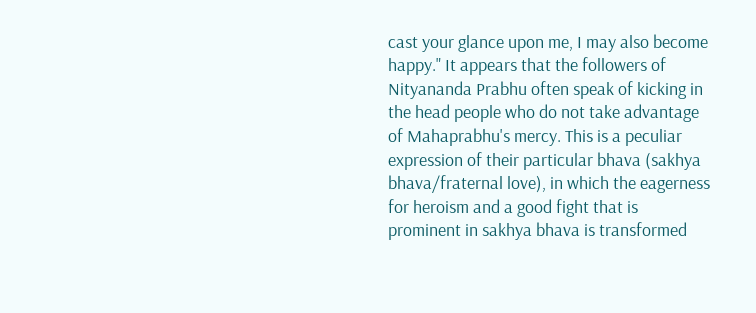cast your glance upon me, I may also become happy." It appears that the followers of Nityananda Prabhu often speak of kicking in the head people who do not take advantage of Mahaprabhu's mercy. This is a peculiar expression of their particular bhava (sakhya bhava/fraternal love), in which the eagerness for heroism and a good fight that is prominent in sakhya bhava is transformed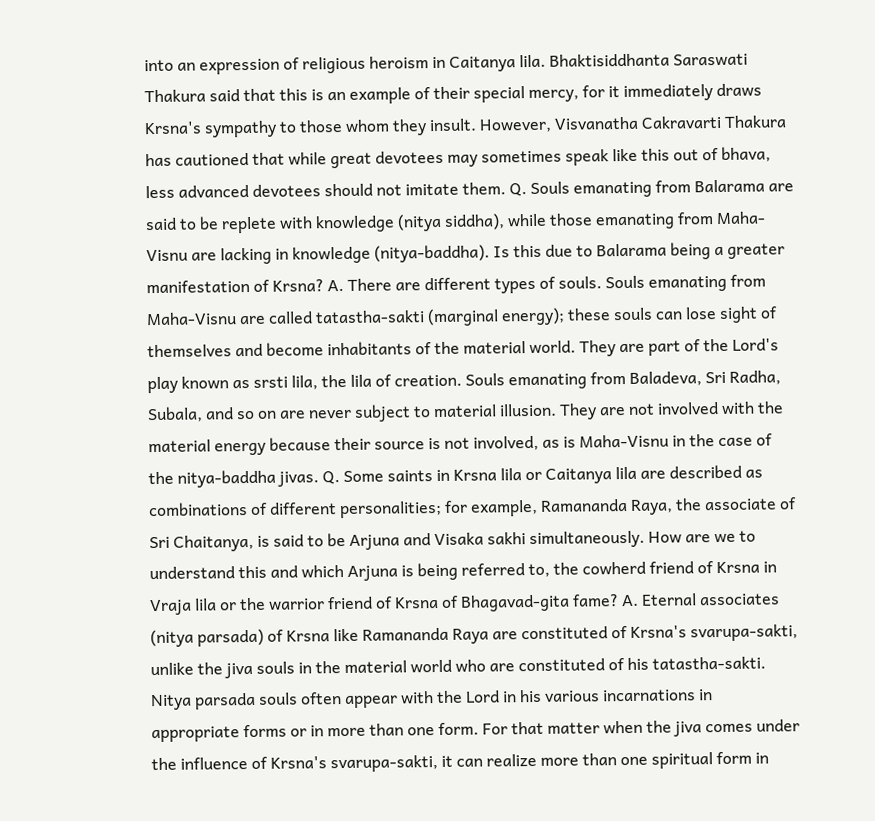into an expression of religious heroism in Caitanya lila. Bhaktisiddhanta Saraswati Thakura said that this is an example of their special mercy, for it immediately draws Krsna's sympathy to those whom they insult. However, Visvanatha Cakravarti Thakura has cautioned that while great devotees may sometimes speak like this out of bhava, less advanced devotees should not imitate them. Q. Souls emanating from Balarama are said to be replete with knowledge (nitya siddha), while those emanating from Maha-Visnu are lacking in knowledge (nitya-baddha). Is this due to Balarama being a greater manifestation of Krsna? A. There are different types of souls. Souls emanating from Maha-Visnu are called tatastha-sakti (marginal energy); these souls can lose sight of themselves and become inhabitants of the material world. They are part of the Lord's play known as srsti lila, the lila of creation. Souls emanating from Baladeva, Sri Radha, Subala, and so on are never subject to material illusion. They are not involved with the material energy because their source is not involved, as is Maha-Visnu in the case of the nitya-baddha jivas. Q. Some saints in Krsna lila or Caitanya lila are described as combinations of different personalities; for example, Ramananda Raya, the associate of Sri Chaitanya, is said to be Arjuna and Visaka sakhi simultaneously. How are we to understand this and which Arjuna is being referred to, the cowherd friend of Krsna in Vraja lila or the warrior friend of Krsna of Bhagavad-gita fame? A. Eternal associates (nitya parsada) of Krsna like Ramananda Raya are constituted of Krsna's svarupa-sakti, unlike the jiva souls in the material world who are constituted of his tatastha-sakti. Nitya parsada souls often appear with the Lord in his various incarnations in appropriate forms or in more than one form. For that matter when the jiva comes under the influence of Krsna's svarupa-sakti, it can realize more than one spiritual form in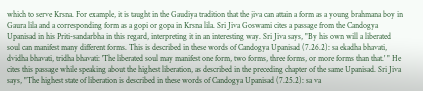which to serve Krsna. For example, it is taught in the Gaudiya tradition that the jiva can attain a form as a young brahmana boy in Gaura lila and a corresponding form as a gopi or gopa in Krsna lila. Sri Jiva Goswami cites a passage from the Candogya Upanisad in his Priti-sandarbha in this regard, interpreting it in an interesting way. Sri Jiva says, "By his own will a liberated soul can manifest many different forms. This is described in these words of Candogya Upanisad (7.26.2): sa ekadha bhavati, dvidha bhavati, tridha bhavati: 'The liberated soul may manifest one form, two forms, three forms, or more forms than that.' " He cites this passage while speaking about the highest liberation, as described in the preceding chapter of the same Upanisad. Sri Jiva says, "The highest state of liberation is described in these words of Candogya Upanisad (7.25.2): sa va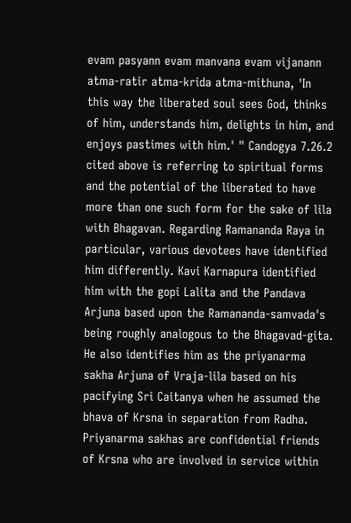evam pasyann evam manvana evam vijanann atma-ratir atma-krida atma-mithuna, 'In this way the liberated soul sees God, thinks of him, understands him, delights in him, and enjoys pastimes with him.' " Candogya 7.26.2 cited above is referring to spiritual forms and the potential of the liberated to have more than one such form for the sake of lila with Bhagavan. Regarding Ramananda Raya in particular, various devotees have identified him differently. Kavi Karnapura identified him with the gopi Lalita and the Pandava Arjuna based upon the Ramananda-samvada's being roughly analogous to the Bhagavad-gita. He also identifies him as the priyanarma sakha Arjuna of Vraja-lila based on his pacifying Sri Caitanya when he assumed the bhava of Krsna in separation from Radha. Priyanarma sakhas are confidential friends of Krsna who are involved in service within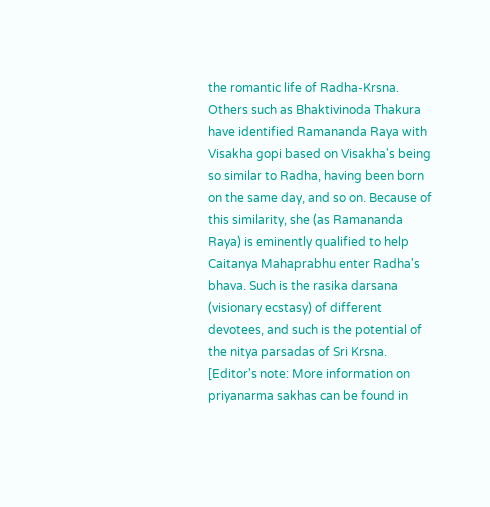the romantic life of Radha-Krsna. Others such as Bhaktivinoda Thakura have identified Ramananda Raya with Visakha gopi based on Visakha's being so similar to Radha, having been born on the same day, and so on. Because of this similarity, she (as Ramananda Raya) is eminently qualified to help Caitanya Mahaprabhu enter Radha's bhava. Such is the rasika darsana (visionary ecstasy) of different devotees, and such is the potential of the nitya parsadas of Sri Krsna. [Editor's note: More information on priyanarma sakhas can be found in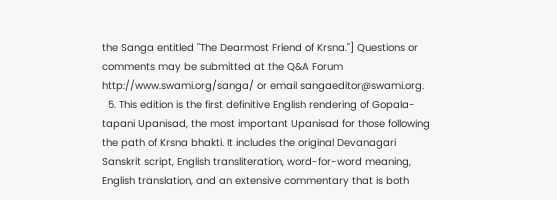the Sanga entitled "The Dearmost Friend of Krsna."] Questions or comments may be submitted at the Q&A Forum http://www.swami.org/sanga/ or email sangaeditor@swami.org.
  5. This edition is the first definitive English rendering of Gopala-tapani Upanisad, the most important Upanisad for those following the path of Krsna bhakti. It includes the original Devanagari Sanskrit script, English transliteration, word-for-word meaning, English translation, and an extensive commentary that is both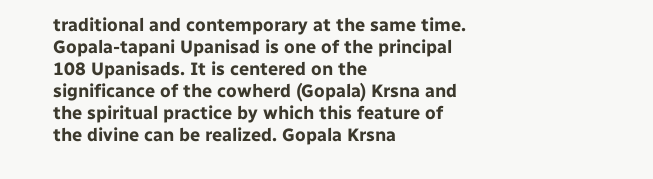traditional and contemporary at the same time. Gopala-tapani Upanisad is one of the principal 108 Upanisads. It is centered on the significance of the cowherd (Gopala) Krsna and the spiritual practice by which this feature of the divine can be realized. Gopala Krsna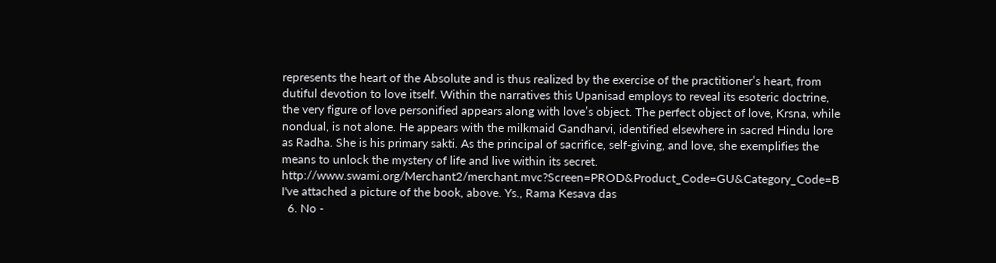represents the heart of the Absolute and is thus realized by the exercise of the practitioner’s heart, from dutiful devotion to love itself. Within the narratives this Upanisad employs to reveal its esoteric doctrine, the very figure of love personified appears along with love’s object. The perfect object of love, Krsna, while nondual, is not alone. He appears with the milkmaid Gandharvi, identified elsewhere in sacred Hindu lore as Radha. She is his primary sakti. As the principal of sacrifice, self-giving, and love, she exemplifies the means to unlock the mystery of life and live within its secret. http://www.swami.org/Merchant2/merchant.mvc?Screen=PROD&Product_Code=GU&Category_Code=B I've attached a picture of the book, above. Ys., Rama Kesava das
  6. No -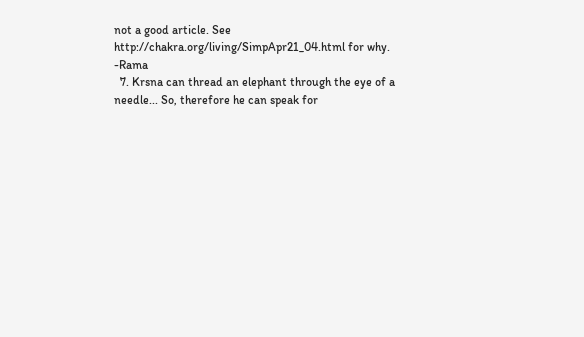not a good article. See http://chakra.org/living/SimpApr21_04.html for why. -Rama
  7. Krsna can thread an elephant through the eye of a needle... So, therefore he can speak for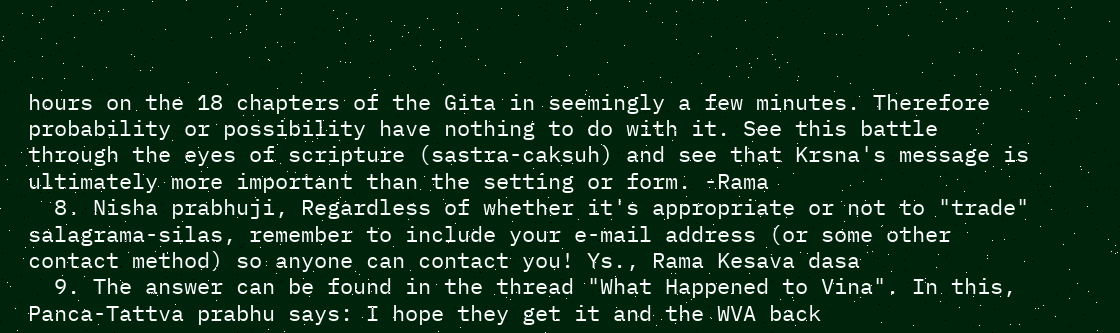hours on the 18 chapters of the Gita in seemingly a few minutes. Therefore probability or possibility have nothing to do with it. See this battle through the eyes of scripture (sastra-caksuh) and see that Krsna's message is ultimately more important than the setting or form. -Rama
  8. Nisha prabhuji, Regardless of whether it's appropriate or not to "trade" salagrama-silas, remember to include your e-mail address (or some other contact method) so anyone can contact you! Ys., Rama Kesava dasa
  9. The answer can be found in the thread "What Happened to Vina". In this, Panca-Tattva prabhu says: I hope they get it and the WVA back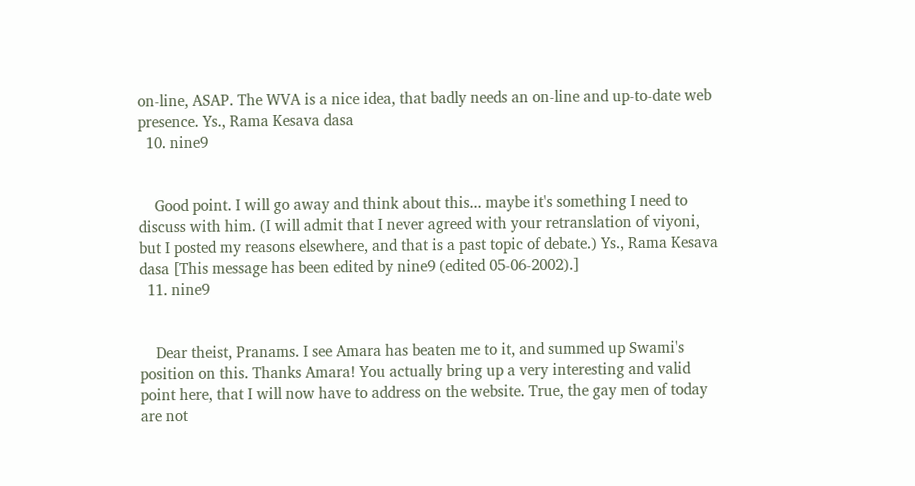on-line, ASAP. The WVA is a nice idea, that badly needs an on-line and up-to-date web presence. Ys., Rama Kesava dasa
  10. nine9


    Good point. I will go away and think about this... maybe it's something I need to discuss with him. (I will admit that I never agreed with your retranslation of viyoni, but I posted my reasons elsewhere, and that is a past topic of debate.) Ys., Rama Kesava dasa [This message has been edited by nine9 (edited 05-06-2002).]
  11. nine9


    Dear theist, Pranams. I see Amara has beaten me to it, and summed up Swami's position on this. Thanks Amara! You actually bring up a very interesting and valid point here, that I will now have to address on the website. True, the gay men of today are not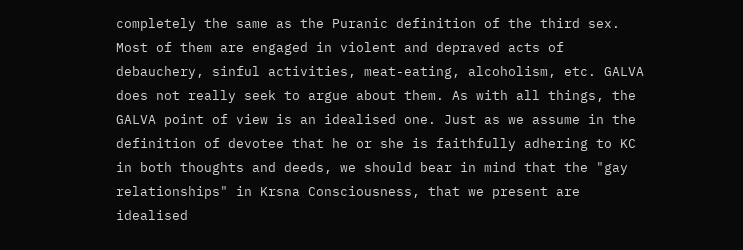completely the same as the Puranic definition of the third sex. Most of them are engaged in violent and depraved acts of debauchery, sinful activities, meat-eating, alcoholism, etc. GALVA does not really seek to argue about them. As with all things, the GALVA point of view is an idealised one. Just as we assume in the definition of devotee that he or she is faithfully adhering to KC in both thoughts and deeds, we should bear in mind that the "gay relationships" in Krsna Consciousness, that we present are idealised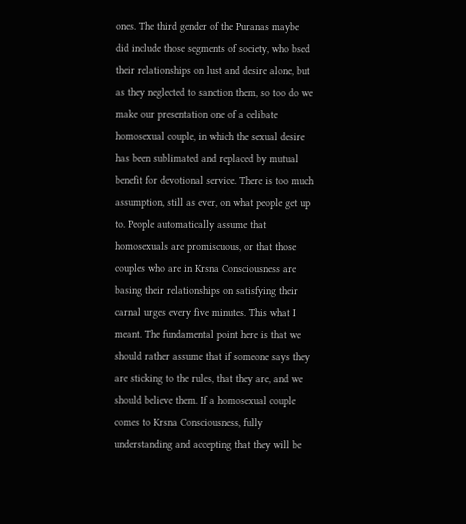ones. The third gender of the Puranas maybe did include those segments of society, who bsed their relationships on lust and desire alone, but as they neglected to sanction them, so too do we make our presentation one of a celibate homosexual couple, in which the sexual desire has been sublimated and replaced by mutual benefit for devotional service. There is too much assumption, still as ever, on what people get up to. People automatically assume that homosexuals are promiscuous, or that those couples who are in Krsna Consciousness are basing their relationships on satisfying their carnal urges every five minutes. This what I meant. The fundamental point here is that we should rather assume that if someone says they are sticking to the rules, that they are, and we should believe them. If a homosexual couple comes to Krsna Consciousness, fully understanding and accepting that they will be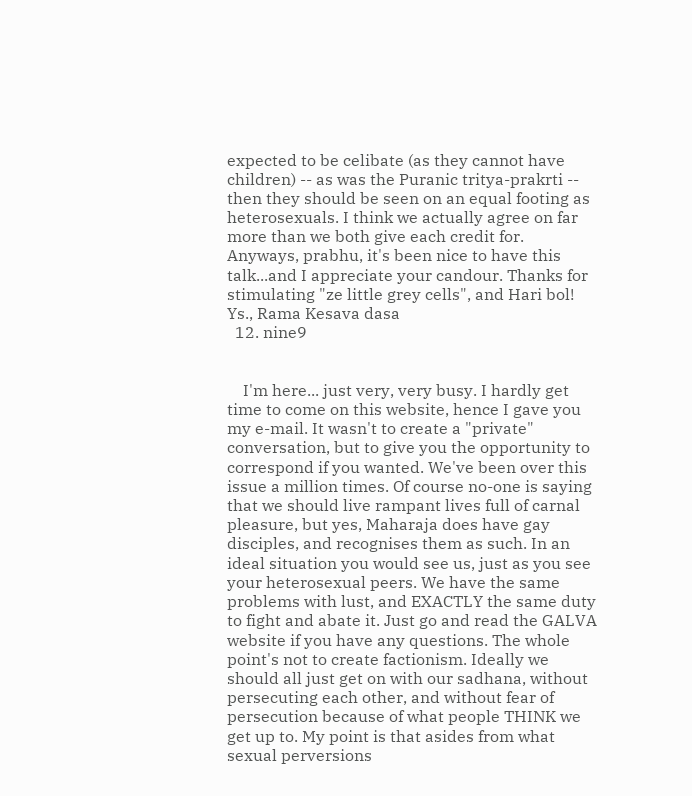expected to be celibate (as they cannot have children) -- as was the Puranic tritya-prakrti -- then they should be seen on an equal footing as heterosexuals. I think we actually agree on far more than we both give each credit for. Anyways, prabhu, it's been nice to have this talk...and I appreciate your candour. Thanks for stimulating "ze little grey cells", and Hari bol! Ys., Rama Kesava dasa
  12. nine9


    I'm here... just very, very busy. I hardly get time to come on this website, hence I gave you my e-mail. It wasn't to create a "private" conversation, but to give you the opportunity to correspond if you wanted. We've been over this issue a million times. Of course no-one is saying that we should live rampant lives full of carnal pleasure, but yes, Maharaja does have gay disciples, and recognises them as such. In an ideal situation you would see us, just as you see your heterosexual peers. We have the same problems with lust, and EXACTLY the same duty to fight and abate it. Just go and read the GALVA website if you have any questions. The whole point's not to create factionism. Ideally we should all just get on with our sadhana, without persecuting each other, and without fear of persecution because of what people THINK we get up to. My point is that asides from what sexual perversions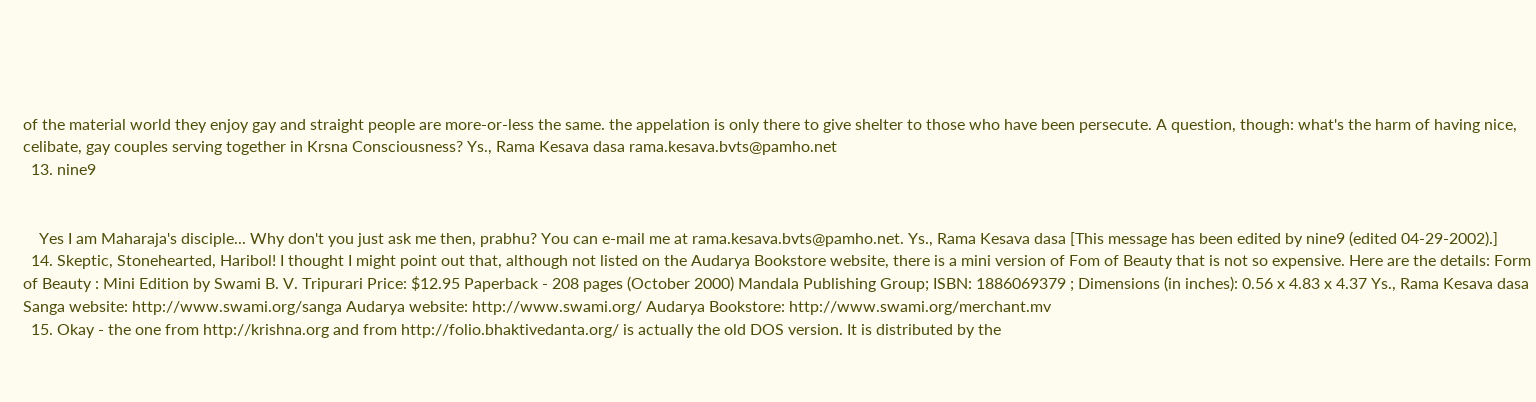of the material world they enjoy gay and straight people are more-or-less the same. the appelation is only there to give shelter to those who have been persecute. A question, though: what's the harm of having nice, celibate, gay couples serving together in Krsna Consciousness? Ys., Rama Kesava dasa rama.kesava.bvts@pamho.net
  13. nine9


    Yes I am Maharaja's disciple... Why don't you just ask me then, prabhu? You can e-mail me at rama.kesava.bvts@pamho.net. Ys., Rama Kesava dasa [This message has been edited by nine9 (edited 04-29-2002).]
  14. Skeptic, Stonehearted, Haribol! I thought I might point out that, although not listed on the Audarya Bookstore website, there is a mini version of Fom of Beauty that is not so expensive. Here are the details: Form of Beauty : Mini Edition by Swami B. V. Tripurari Price: $12.95 Paperback - 208 pages (October 2000) Mandala Publishing Group; ISBN: 1886069379 ; Dimensions (in inches): 0.56 x 4.83 x 4.37 Ys., Rama Kesava dasa Sanga website: http://www.swami.org/sanga Audarya website: http://www.swami.org/ Audarya Bookstore: http://www.swami.org/merchant.mv
  15. Okay - the one from http://krishna.org and from http://folio.bhaktivedanta.org/ is actually the old DOS version. It is distributed by the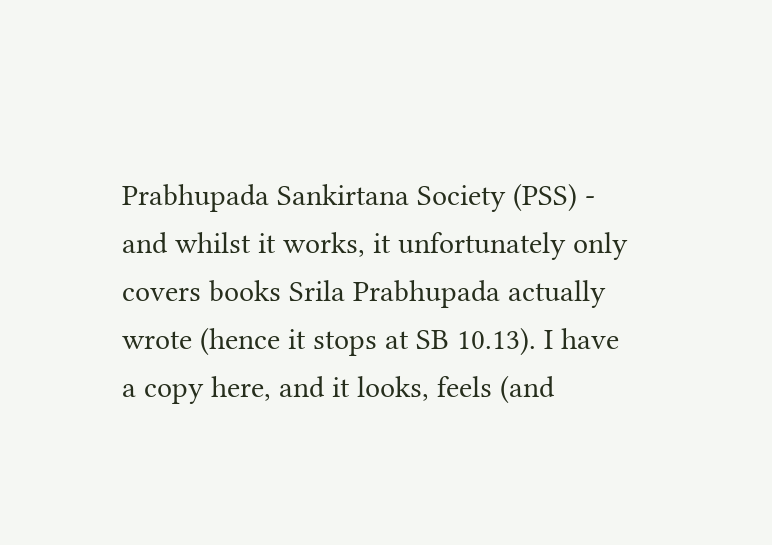Prabhupada Sankirtana Society (PSS) - and whilst it works, it unfortunately only covers books Srila Prabhupada actually wrote (hence it stops at SB 10.13). I have a copy here, and it looks, feels (and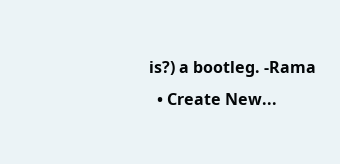is?) a bootleg. -Rama
  • Create New...